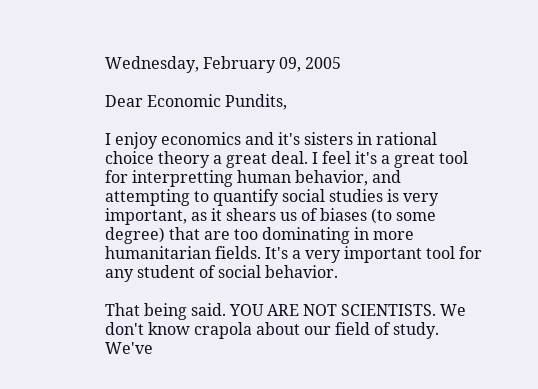Wednesday, February 09, 2005

Dear Economic Pundits,

I enjoy economics and it's sisters in rational choice theory a great deal. I feel it's a great tool for interpretting human behavior, and attempting to quantify social studies is very important, as it shears us of biases (to some degree) that are too dominating in more humanitarian fields. It's a very important tool for any student of social behavior.

That being said. YOU ARE NOT SCIENTISTS. We don't know crapola about our field of study. We've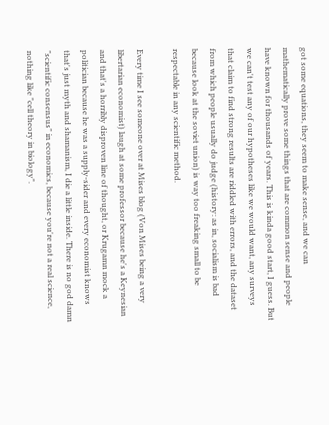got some equations, they seem to make sense, and we can mathematically prove some things that are common sense and people have known for thousands of years. This is kinda good start, I guess. But we can't test any of our hypotheses like we would want, any surveys that claim to find strong results are riddled with errors, and the dataset from which people usually do judge (history: as in, socialism is bad because look at the soviet union) is way too freaking small to be respectable in any scientific method.

Every time I see someone over at Mises blog (Von Mises being a very libertarian economist) laugh at some professor because he's a Keynesian and that's a horribly disproven line of thought, or Krugamn mock a politician because he was a supply-sider and every economist knows that's just myth and shamanism, I die a little inside. There is no god damn "scientific consensus" in economics, because you're not a real science, nothing like "cell theory in biology".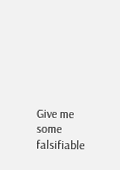Give me some falsifiable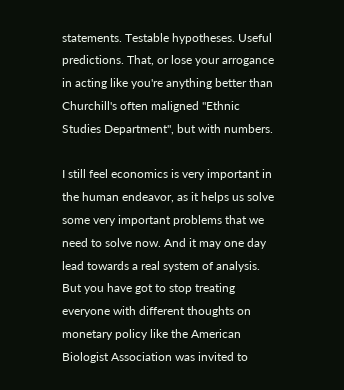statements. Testable hypotheses. Useful predictions. That, or lose your arrogance in acting like you're anything better than Churchill's often maligned "Ethnic Studies Department", but with numbers.

I still feel economics is very important in the human endeavor, as it helps us solve some very important problems that we need to solve now. And it may one day lead towards a real system of analysis. But you have got to stop treating everyone with different thoughts on monetary policy like the American Biologist Association was invited to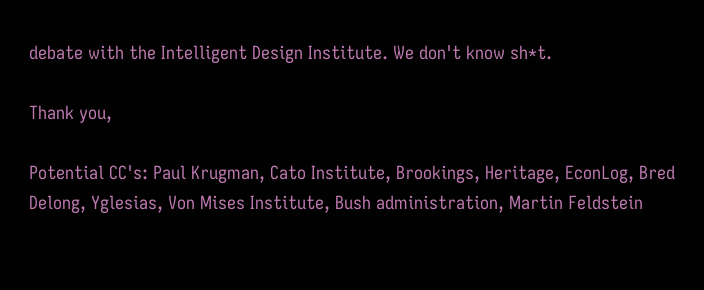debate with the Intelligent Design Institute. We don't know sh*t.

Thank you,

Potential CC's: Paul Krugman, Cato Institute, Brookings, Heritage, EconLog, Bred Delong, Yglesias, Von Mises Institute, Bush administration, Martin Feldstein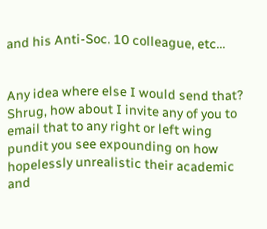and his Anti-Soc. 10 colleague, etc...


Any idea where else I would send that? Shrug, how about I invite any of you to email that to any right or left wing pundit you see expounding on how hopelessly unrealistic their academic and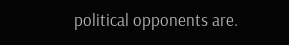political opponents are.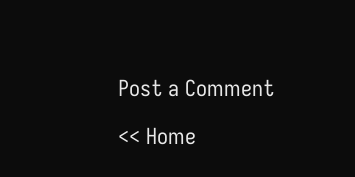Post a Comment

<< Home